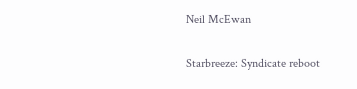Neil McEwan

Starbreeze: Syndicate reboot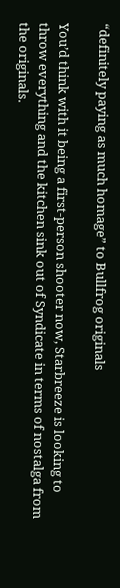“definitely paying as much homage” to Bullfrog originals

You’d think with it being a first-person shooter now, Starbreeze is looking to throw everything and the kitchen sink out of Syndicate in terms of nostalga from the originals.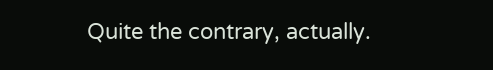Quite the contrary, actually.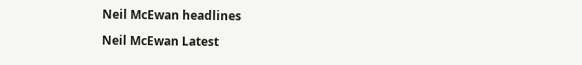Neil McEwan headlines

Neil McEwan Latest